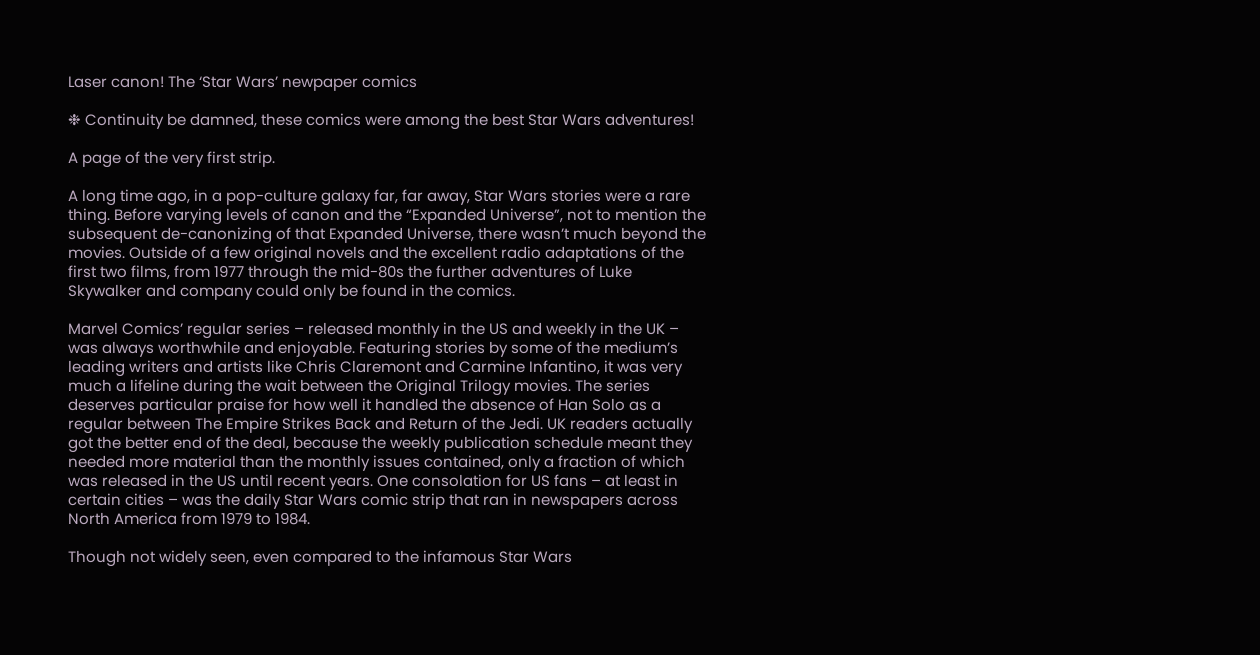Laser canon! The ‘Star Wars’ newpaper comics

❉ Continuity be damned, these comics were among the best Star Wars adventures!

A page of the very first strip.

A long time ago, in a pop-culture galaxy far, far away, Star Wars stories were a rare thing. Before varying levels of canon and the “Expanded Universe”, not to mention the subsequent de-canonizing of that Expanded Universe, there wasn’t much beyond the movies. Outside of a few original novels and the excellent radio adaptations of the first two films, from 1977 through the mid-80s the further adventures of Luke Skywalker and company could only be found in the comics.

Marvel Comics’ regular series – released monthly in the US and weekly in the UK – was always worthwhile and enjoyable. Featuring stories by some of the medium’s leading writers and artists like Chris Claremont and Carmine Infantino, it was very much a lifeline during the wait between the Original Trilogy movies. The series deserves particular praise for how well it handled the absence of Han Solo as a regular between The Empire Strikes Back and Return of the Jedi. UK readers actually got the better end of the deal, because the weekly publication schedule meant they needed more material than the monthly issues contained, only a fraction of which was released in the US until recent years. One consolation for US fans – at least in certain cities – was the daily Star Wars comic strip that ran in newspapers across North America from 1979 to 1984.

Though not widely seen, even compared to the infamous Star Wars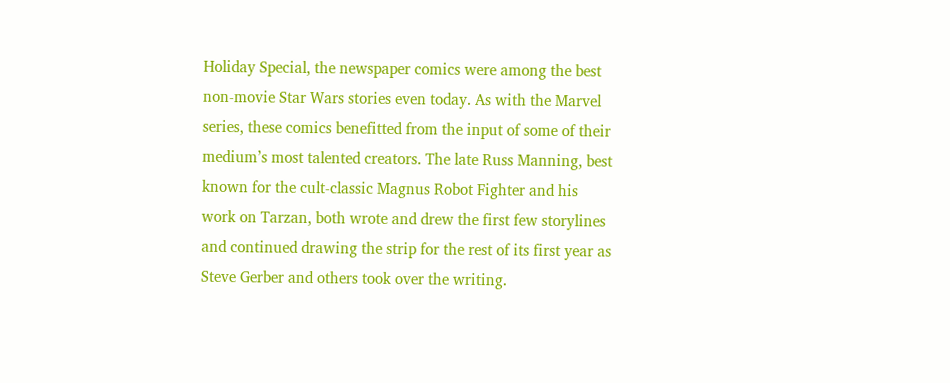Holiday Special, the newspaper comics were among the best non-movie Star Wars stories even today. As with the Marvel series, these comics benefitted from the input of some of their medium’s most talented creators. The late Russ Manning, best known for the cult-classic Magnus Robot Fighter and his work on Tarzan, both wrote and drew the first few storylines and continued drawing the strip for the rest of its first year as Steve Gerber and others took over the writing.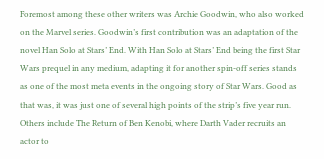Foremost among these other writers was Archie Goodwin, who also worked on the Marvel series. Goodwin’s first contribution was an adaptation of the novel Han Solo at Stars’ End. With Han Solo at Stars’ End being the first Star Wars prequel in any medium, adapting it for another spin-off series stands as one of the most meta events in the ongoing story of Star Wars. Good as that was, it was just one of several high points of the strip’s five year run. Others include The Return of Ben Kenobi, where Darth Vader recruits an actor to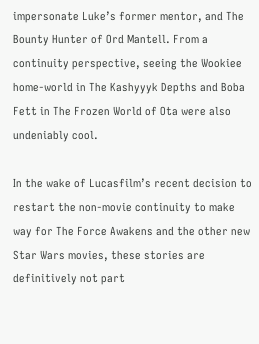impersonate Luke’s former mentor, and The Bounty Hunter of Ord Mantell. From a continuity perspective, seeing the Wookiee home-world in The Kashyyyk Depths and Boba Fett in The Frozen World of Ota were also undeniably cool.

In the wake of Lucasfilm’s recent decision to restart the non-movie continuity to make way for The Force Awakens and the other new Star Wars movies, these stories are definitively not part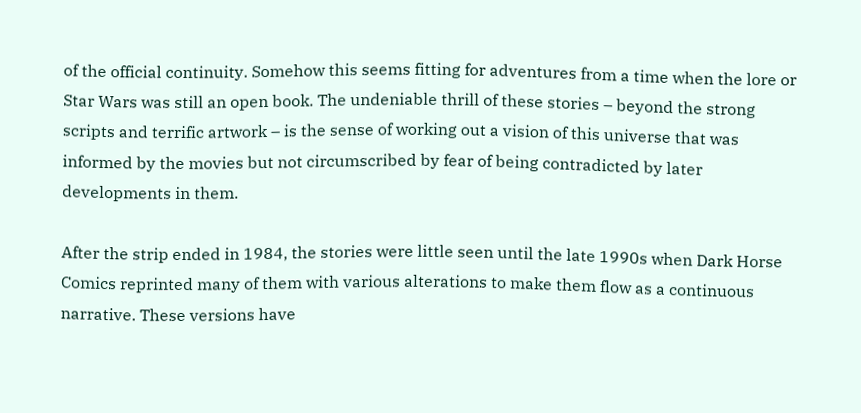of the official continuity. Somehow this seems fitting for adventures from a time when the lore or Star Wars was still an open book. The undeniable thrill of these stories – beyond the strong scripts and terrific artwork – is the sense of working out a vision of this universe that was informed by the movies but not circumscribed by fear of being contradicted by later developments in them.

After the strip ended in 1984, the stories were little seen until the late 1990s when Dark Horse Comics reprinted many of them with various alterations to make them flow as a continuous narrative. These versions have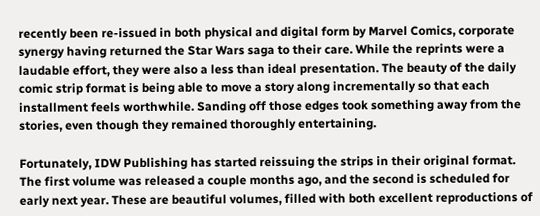recently been re-issued in both physical and digital form by Marvel Comics, corporate synergy having returned the Star Wars saga to their care. While the reprints were a laudable effort, they were also a less than ideal presentation. The beauty of the daily comic strip format is being able to move a story along incrementally so that each installment feels worthwhile. Sanding off those edges took something away from the stories, even though they remained thoroughly entertaining.

Fortunately, IDW Publishing has started reissuing the strips in their original format. The first volume was released a couple months ago, and the second is scheduled for early next year. These are beautiful volumes, filled with both excellent reproductions of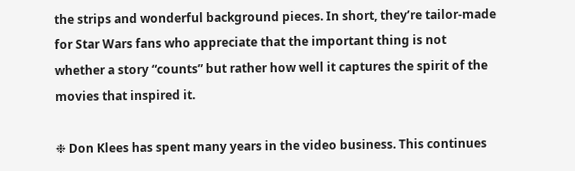the strips and wonderful background pieces. In short, they’re tailor-made for Star Wars fans who appreciate that the important thing is not whether a story “counts” but rather how well it captures the spirit of the movies that inspired it.

❉ Don Klees has spent many years in the video business. This continues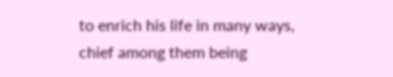to enrich his life in many ways, chief among them being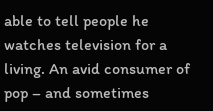able to tell people he watches television for a living. An avid consumer of pop – and sometimes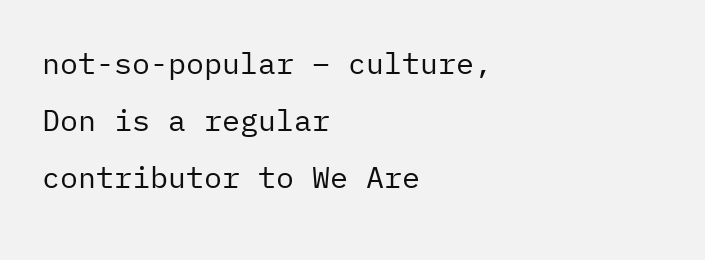not-so-popular – culture,  Don is a regular contributor to We Are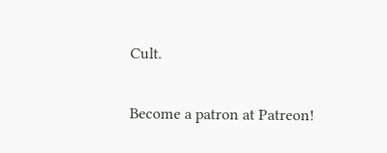Cult.

Become a patron at Patreon!